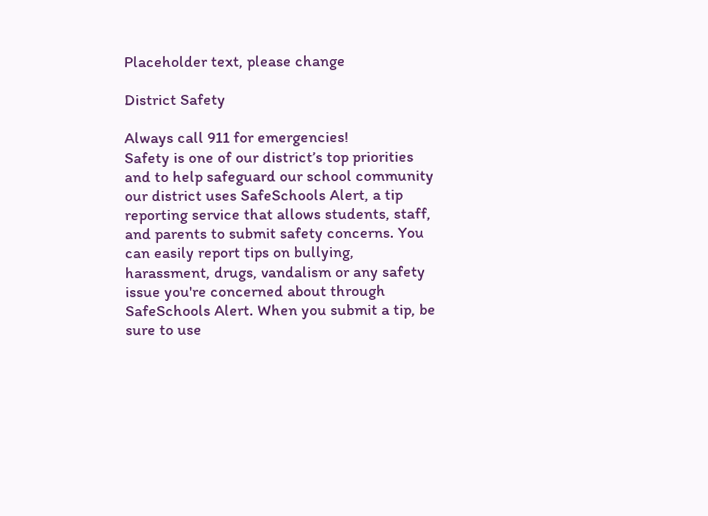Placeholder text, please change

District Safety

Always call 911 for emergencies!
Safety is one of our district’s top priorities and to help safeguard our school community our district uses SafeSchools Alert, a tip reporting service that allows students, staff, and parents to submit safety concerns. You can easily report tips on bullying, harassment, drugs, vandalism or any safety issue you're concerned about through SafeSchools Alert. When you submit a tip, be sure to use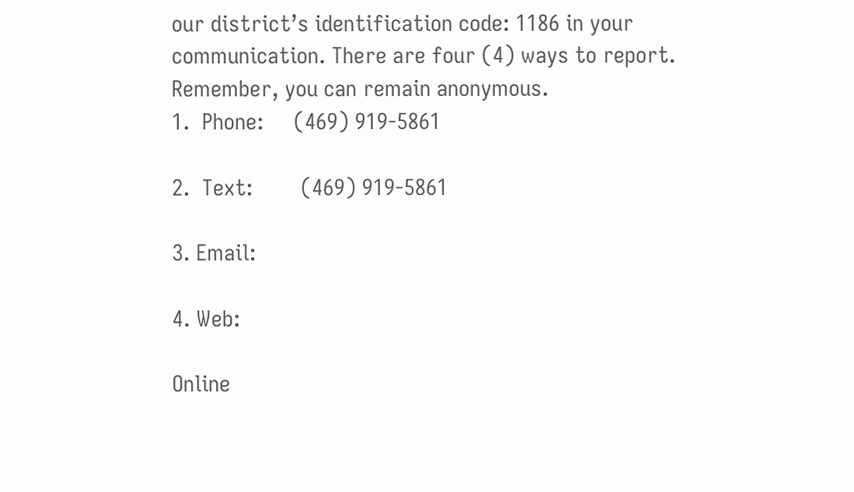our district’s identification code: 1186 in your communication. There are four (4) ways to report.
Remember, you can remain anonymous.
1.  Phone:     (469) 919-5861

2.  Text:        (469) 919-5861

3. Email:

4. Web:

Online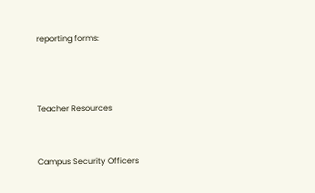reporting forms:



Teacher Resources


Campus Security Officers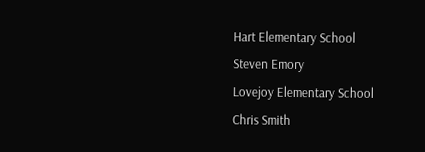Hart Elementary School
Steven Emory
Lovejoy Elementary School
Chris Smith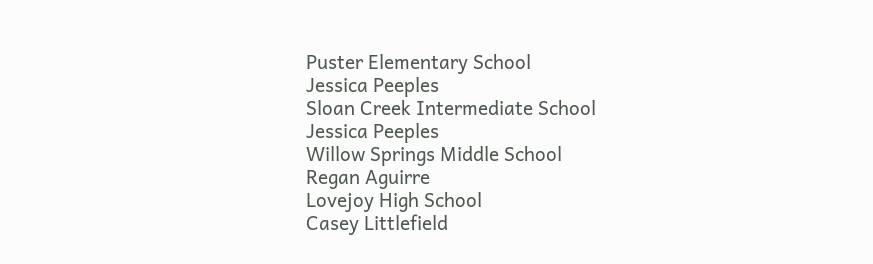Puster Elementary School
Jessica Peeples
Sloan Creek Intermediate School
Jessica Peeples
Willow Springs Middle School
Regan Aguirre
Lovejoy High School
Casey Littlefield